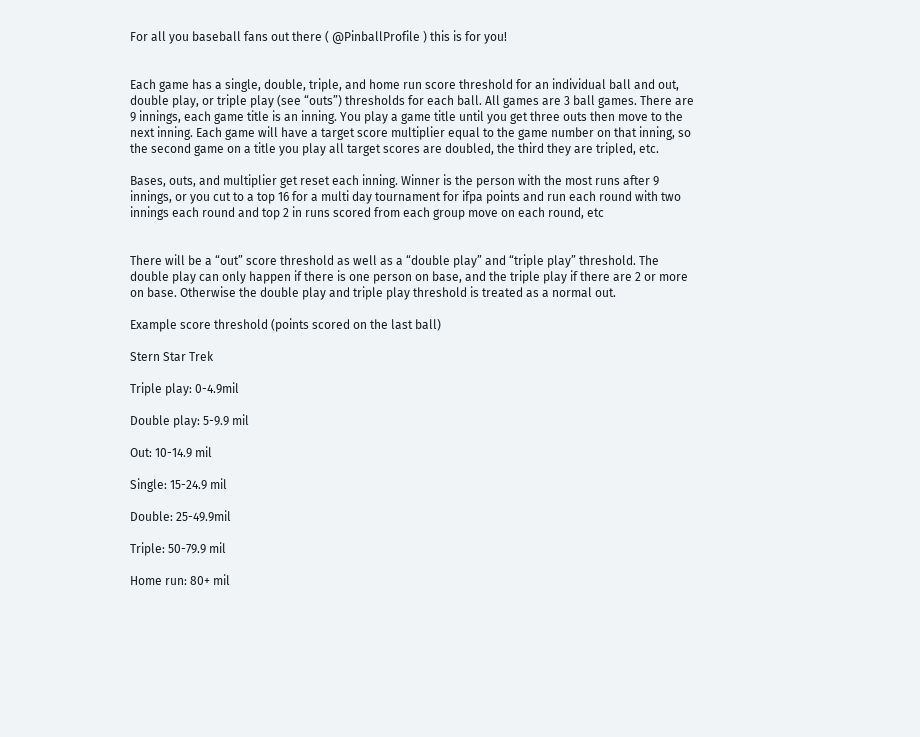For all you baseball fans out there ( @PinballProfile ) this is for you!


Each game has a single, double, triple, and home run score threshold for an individual ball and out, double play, or triple play (see “outs”) thresholds for each ball. All games are 3 ball games. There are 9 innings, each game title is an inning. You play a game title until you get three outs then move to the next inning. Each game will have a target score multiplier equal to the game number on that inning, so the second game on a title you play all target scores are doubled, the third they are tripled, etc.

Bases, outs, and multiplier get reset each inning. Winner is the person with the most runs after 9 innings, or you cut to a top 16 for a multi day tournament for ifpa points and run each round with two innings each round and top 2 in runs scored from each group move on each round, etc


There will be a “out” score threshold as well as a “double play” and “triple play” threshold. The double play can only happen if there is one person on base, and the triple play if there are 2 or more on base. Otherwise the double play and triple play threshold is treated as a normal out.

Example score threshold (points scored on the last ball)

Stern Star Trek

Triple play: 0-4.9mil

Double play: 5-9.9 mil

Out: 10-14.9 mil

Single: 15-24.9 mil

Double: 25-49.9mil

Triple: 50-79.9 mil

Home run: 80+ mil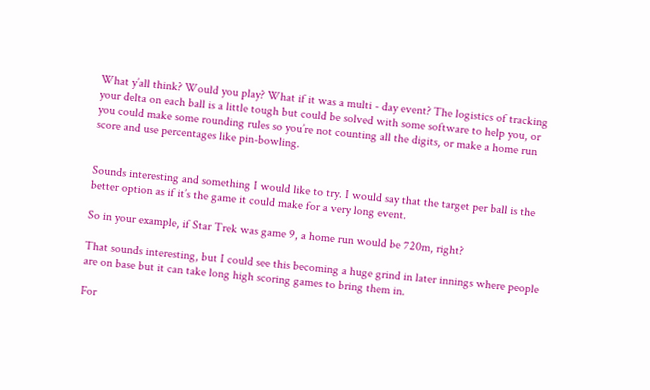What y’all think? Would you play? What if it was a multi - day event? The logistics of tracking your delta on each ball is a little tough but could be solved with some software to help you, or you could make some rounding rules so you’re not counting all the digits, or make a home run score and use percentages like pin-bowling.


Sounds interesting and something I would like to try. I would say that the target per ball is the better option as if it’s the game it could make for a very long event.

So in your example, if Star Trek was game 9, a home run would be 720m, right?

That sounds interesting, but I could see this becoming a huge grind in later innings where people are on base but it can take long high scoring games to bring them in.

For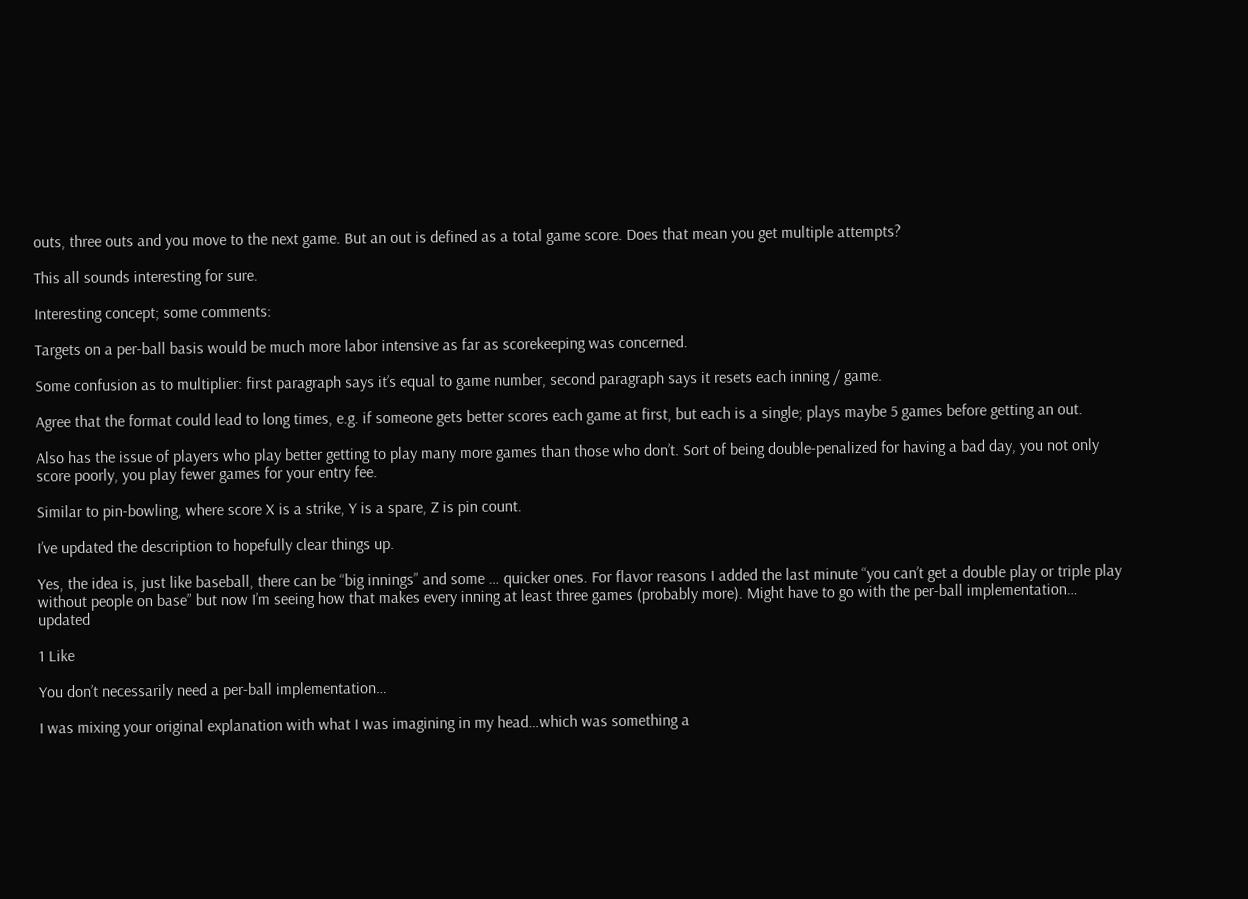outs, three outs and you move to the next game. But an out is defined as a total game score. Does that mean you get multiple attempts?

This all sounds interesting for sure.

Interesting concept; some comments:

Targets on a per-ball basis would be much more labor intensive as far as scorekeeping was concerned.

Some confusion as to multiplier: first paragraph says it’s equal to game number, second paragraph says it resets each inning / game.

Agree that the format could lead to long times, e.g. if someone gets better scores each game at first, but each is a single; plays maybe 5 games before getting an out.

Also has the issue of players who play better getting to play many more games than those who don’t. Sort of being double-penalized for having a bad day, you not only score poorly, you play fewer games for your entry fee.

Similar to pin-bowling, where score X is a strike, Y is a spare, Z is pin count.

I’ve updated the description to hopefully clear things up.

Yes, the idea is, just like baseball, there can be “big innings” and some … quicker ones. For flavor reasons I added the last minute “you can’t get a double play or triple play without people on base” but now I’m seeing how that makes every inning at least three games (probably more). Might have to go with the per-ball implementation… updated

1 Like

You don’t necessarily need a per-ball implementation…

I was mixing your original explanation with what I was imagining in my head…which was something a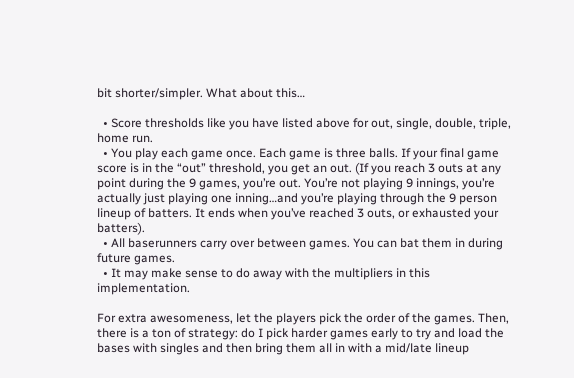bit shorter/simpler. What about this…

  • Score thresholds like you have listed above for out, single, double, triple, home run.
  • You play each game once. Each game is three balls. If your final game score is in the “out” threshold, you get an out. (If you reach 3 outs at any point during the 9 games, you’re out. You’re not playing 9 innings, you’re actually just playing one inning…and you’re playing through the 9 person lineup of batters. It ends when you’ve reached 3 outs, or exhausted your batters).
  • All baserunners carry over between games. You can bat them in during future games.
  • It may make sense to do away with the multipliers in this implementation.

For extra awesomeness, let the players pick the order of the games. Then, there is a ton of strategy: do I pick harder games early to try and load the bases with singles and then bring them all in with a mid/late lineup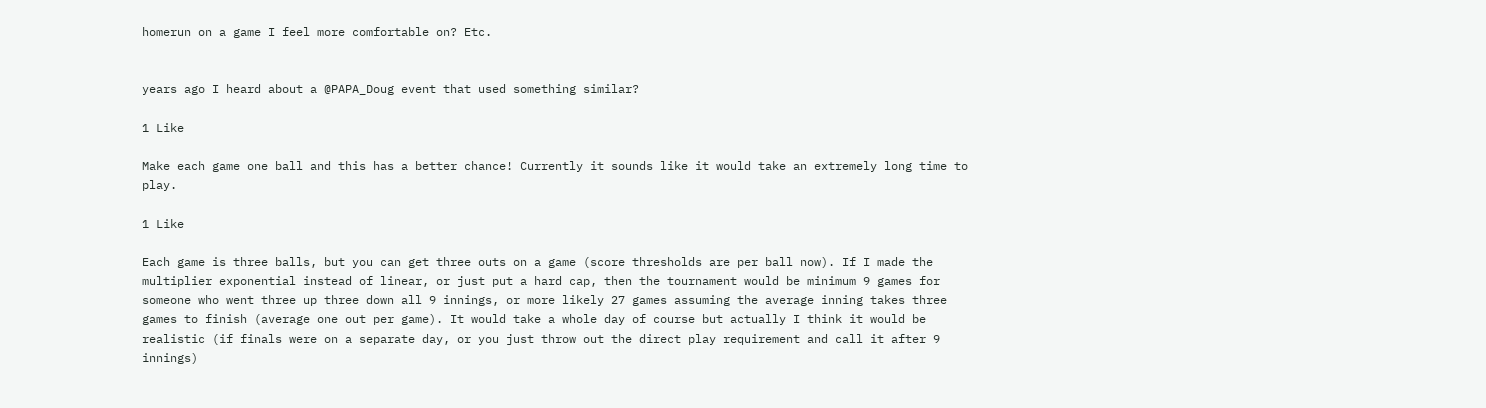homerun on a game I feel more comfortable on? Etc.


years ago I heard about a @PAPA_Doug event that used something similar?

1 Like

Make each game one ball and this has a better chance! Currently it sounds like it would take an extremely long time to play.

1 Like

Each game is three balls, but you can get three outs on a game (score thresholds are per ball now). If I made the multiplier exponential instead of linear, or just put a hard cap, then the tournament would be minimum 9 games for someone who went three up three down all 9 innings, or more likely 27 games assuming the average inning takes three games to finish (average one out per game). It would take a whole day of course but actually I think it would be realistic (if finals were on a separate day, or you just throw out the direct play requirement and call it after 9 innings)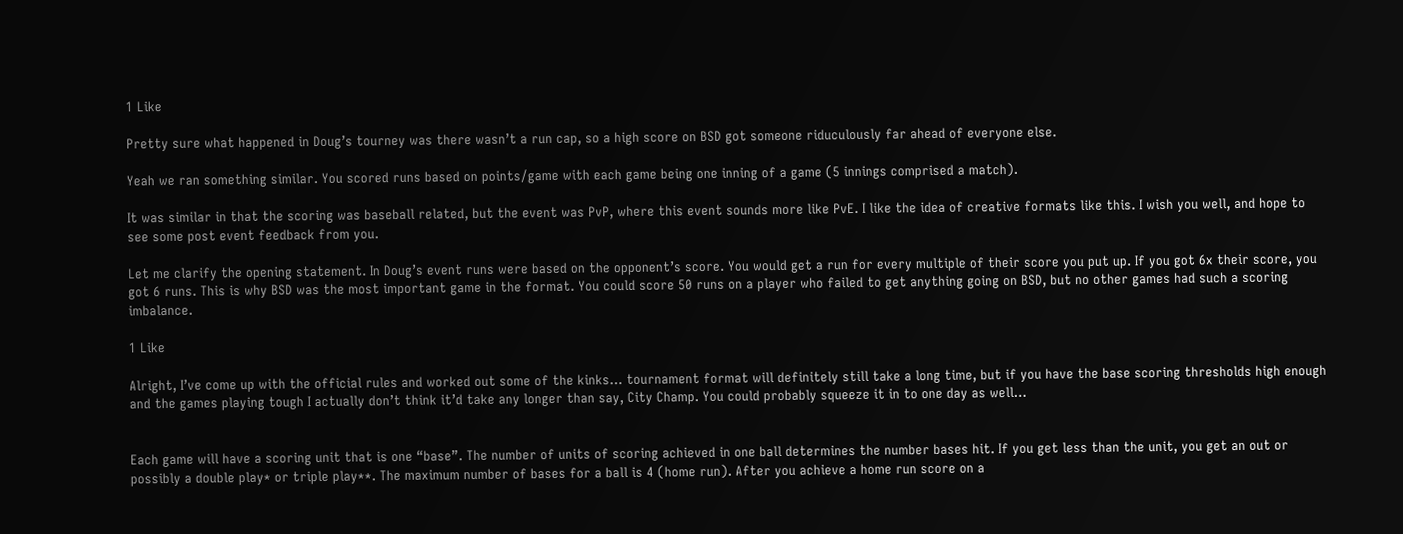1 Like

Pretty sure what happened in Doug’s tourney was there wasn’t a run cap, so a high score on BSD got someone riduculously far ahead of everyone else.

Yeah we ran something similar. You scored runs based on points/game with each game being one inning of a game (5 innings comprised a match).

It was similar in that the scoring was baseball related, but the event was PvP, where this event sounds more like PvE. I like the idea of creative formats like this. I wish you well, and hope to see some post event feedback from you.

Let me clarify the opening statement. In Doug’s event runs were based on the opponent’s score. You would get a run for every multiple of their score you put up. If you got 6x their score, you got 6 runs. This is why BSD was the most important game in the format. You could score 50 runs on a player who failed to get anything going on BSD, but no other games had such a scoring imbalance.

1 Like

Alright, I’ve come up with the official rules and worked out some of the kinks… tournament format will definitely still take a long time, but if you have the base scoring thresholds high enough and the games playing tough I actually don’t think it’d take any longer than say, City Champ. You could probably squeeze it in to one day as well…


Each game will have a scoring unit that is one “base”. The number of units of scoring achieved in one ball determines the number bases hit. If you get less than the unit, you get an out or possibly a double play* or triple play**. The maximum number of bases for a ball is 4 (home run). After you achieve a home run score on a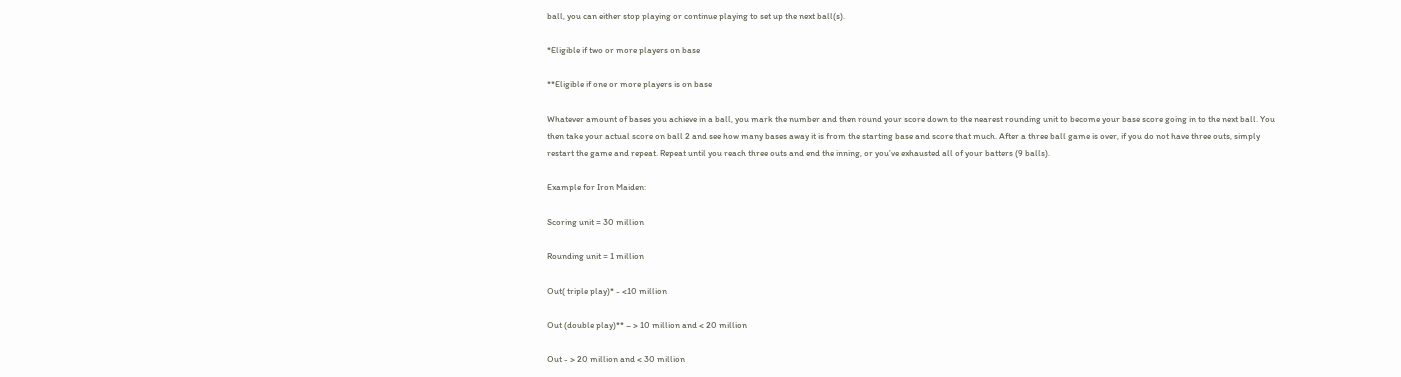ball, you can either stop playing or continue playing to set up the next ball(s).

*Eligible if two or more players on base

**Eligible if one or more players is on base

Whatever amount of bases you achieve in a ball, you mark the number and then round your score down to the nearest rounding unit to become your base score going in to the next ball. You then take your actual score on ball 2 and see how many bases away it is from the starting base and score that much. After a three ball game is over, if you do not have three outs, simply restart the game and repeat. Repeat until you reach three outs and end the inning, or you’ve exhausted all of your batters (9 balls).

Example for Iron Maiden:

Scoring unit = 30 million

Rounding unit = 1 million

Out( triple play)* - <10 million

Out (double play)** – > 10 million and < 20 million

Out - > 20 million and < 30 million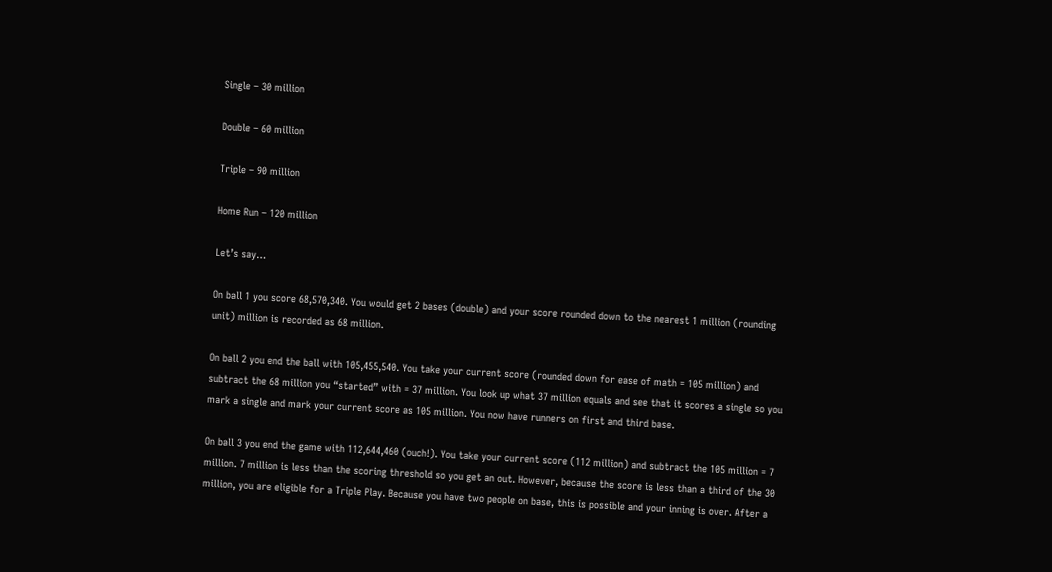Single – 30 million

Double – 60 million

Triple – 90 million

Home Run – 120 million

Let’s say…

On ball 1 you score 68,570,340. You would get 2 bases (double) and your score rounded down to the nearest 1 million (rounding unit) million is recorded as 68 million.

On ball 2 you end the ball with 105,455,540. You take your current score (rounded down for ease of math = 105 million) and subtract the 68 million you “started” with = 37 million. You look up what 37 million equals and see that it scores a single so you mark a single and mark your current score as 105 million. You now have runners on first and third base.

On ball 3 you end the game with 112,644,460 (ouch!). You take your current score (112 million) and subtract the 105 million = 7 million. 7 million is less than the scoring threshold so you get an out. However, because the score is less than a third of the 30 million, you are eligible for a Triple Play. Because you have two people on base, this is possible and your inning is over. After a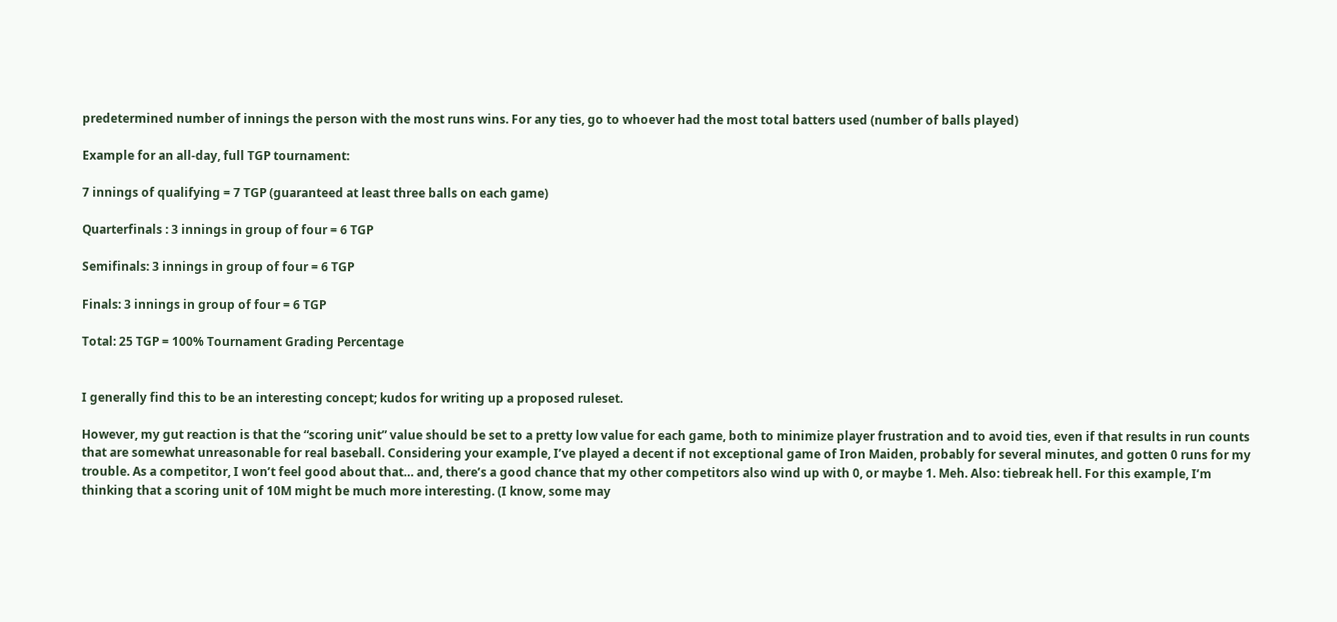predetermined number of innings the person with the most runs wins. For any ties, go to whoever had the most total batters used (number of balls played)

Example for an all-day, full TGP tournament:

7 innings of qualifying = 7 TGP (guaranteed at least three balls on each game)

Quarterfinals : 3 innings in group of four = 6 TGP

Semifinals: 3 innings in group of four = 6 TGP

Finals: 3 innings in group of four = 6 TGP

Total: 25 TGP = 100% Tournament Grading Percentage


I generally find this to be an interesting concept; kudos for writing up a proposed ruleset.

However, my gut reaction is that the “scoring unit” value should be set to a pretty low value for each game, both to minimize player frustration and to avoid ties, even if that results in run counts that are somewhat unreasonable for real baseball. Considering your example, I’ve played a decent if not exceptional game of Iron Maiden, probably for several minutes, and gotten 0 runs for my trouble. As a competitor, I won’t feel good about that… and, there’s a good chance that my other competitors also wind up with 0, or maybe 1. Meh. Also: tiebreak hell. For this example, I’m thinking that a scoring unit of 10M might be much more interesting. (I know, some may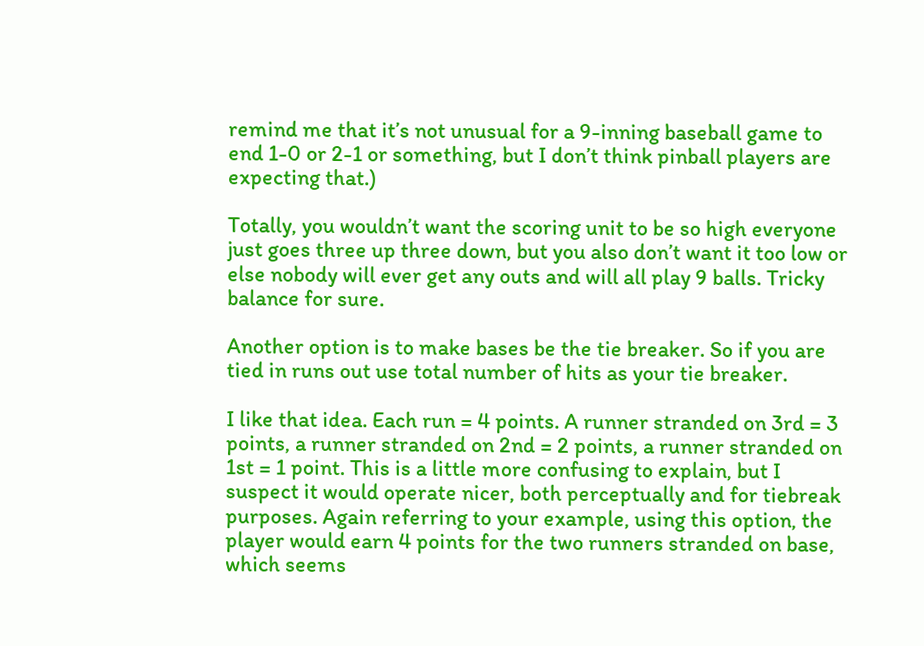remind me that it’s not unusual for a 9-inning baseball game to end 1-0 or 2-1 or something, but I don’t think pinball players are expecting that.)

Totally, you wouldn’t want the scoring unit to be so high everyone just goes three up three down, but you also don’t want it too low or else nobody will ever get any outs and will all play 9 balls. Tricky balance for sure.

Another option is to make bases be the tie breaker. So if you are tied in runs out use total number of hits as your tie breaker.

I like that idea. Each run = 4 points. A runner stranded on 3rd = 3 points, a runner stranded on 2nd = 2 points, a runner stranded on 1st = 1 point. This is a little more confusing to explain, but I suspect it would operate nicer, both perceptually and for tiebreak purposes. Again referring to your example, using this option, the player would earn 4 points for the two runners stranded on base, which seems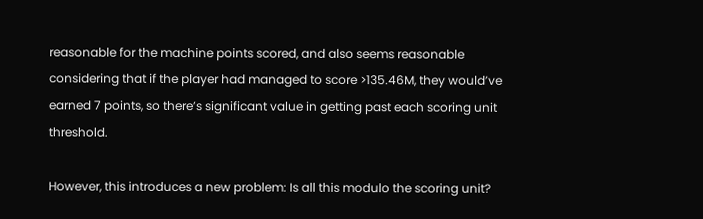reasonable for the machine points scored, and also seems reasonable considering that if the player had managed to score >135.46M, they would’ve earned 7 points, so there’s significant value in getting past each scoring unit threshold.

However, this introduces a new problem: Is all this modulo the scoring unit?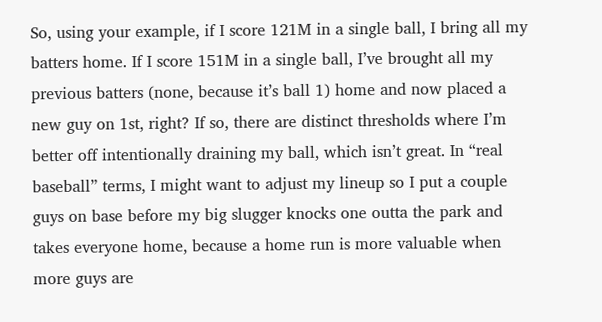So, using your example, if I score 121M in a single ball, I bring all my batters home. If I score 151M in a single ball, I’ve brought all my previous batters (none, because it’s ball 1) home and now placed a new guy on 1st, right? If so, there are distinct thresholds where I’m better off intentionally draining my ball, which isn’t great. In “real baseball” terms, I might want to adjust my lineup so I put a couple guys on base before my big slugger knocks one outta the park and takes everyone home, because a home run is more valuable when more guys are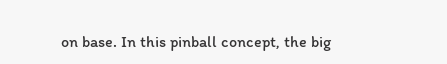on base. In this pinball concept, the big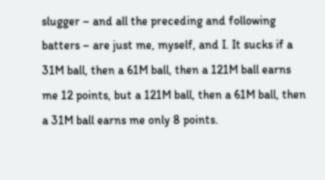slugger – and all the preceding and following batters – are just me, myself, and I. It sucks if a 31M ball, then a 61M ball, then a 121M ball earns me 12 points, but a 121M ball, then a 61M ball, then a 31M ball earns me only 8 points.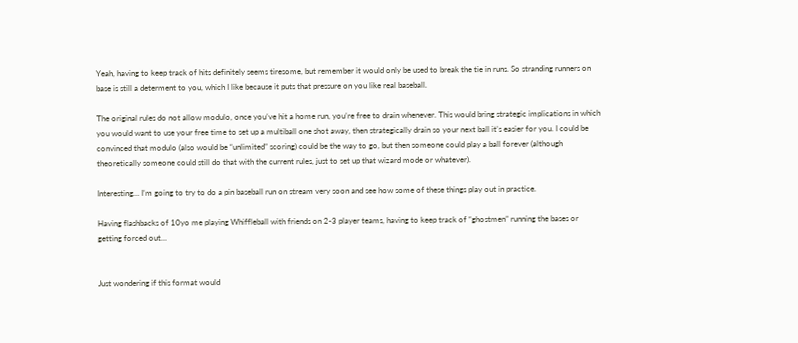Yeah, having to keep track of hits definitely seems tiresome, but remember it would only be used to break the tie in runs. So stranding runners on base is still a determent to you, which I like because it puts that pressure on you like real baseball.

The original rules do not allow modulo, once you’ve hit a home run, you’re free to drain whenever. This would bring strategic implications in which you would want to use your free time to set up a multiball one shot away, then strategically drain so your next ball it’s easier for you. I could be convinced that modulo (also would be “unlimited” scoring) could be the way to go, but then someone could play a ball forever (although theoretically someone could still do that with the current rules, just to set up that wizard mode or whatever).

Interesting… I’m going to try to do a pin baseball run on stream very soon and see how some of these things play out in practice.

Having flashbacks of 10yo me playing Whiffleball with friends on 2-3 player teams, having to keep track of “ghostmen” running the bases or getting forced out…


Just wondering if this format would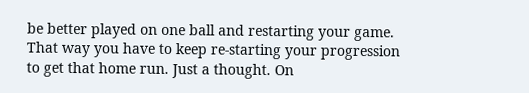be better played on one ball and restarting your game. That way you have to keep re-starting your progression to get that home run. Just a thought. On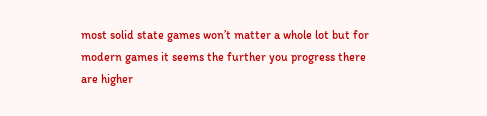most solid state games won’t matter a whole lot but for modern games it seems the further you progress there are higher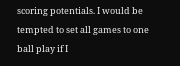scoring potentials. I would be tempted to set all games to one ball play if I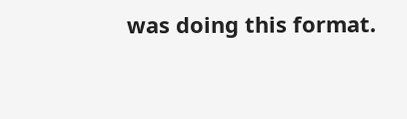was doing this format.